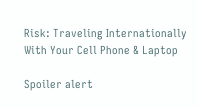Risk: Traveling Internationally With Your Cell Phone & Laptop

Spoiler alert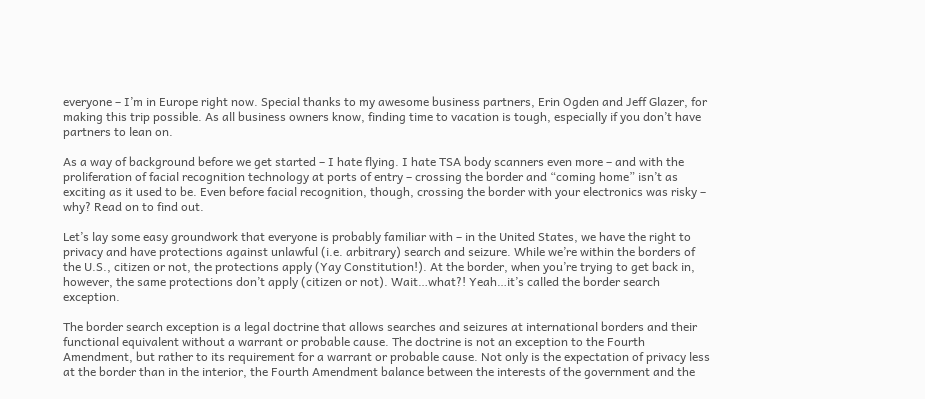everyone – I’m in Europe right now. Special thanks to my awesome business partners, Erin Ogden and Jeff Glazer, for making this trip possible. As all business owners know, finding time to vacation is tough, especially if you don’t have partners to lean on.

As a way of background before we get started – I hate flying. I hate TSA body scanners even more – and with the proliferation of facial recognition technology at ports of entry – crossing the border and “coming home” isn’t as exciting as it used to be. Even before facial recognition, though, crossing the border with your electronics was risky – why? Read on to find out.

Let’s lay some easy groundwork that everyone is probably familiar with – in the United States, we have the right to privacy and have protections against unlawful (i.e. arbitrary) search and seizure. While we’re within the borders of the U.S., citizen or not, the protections apply (Yay Constitution!). At the border, when you’re trying to get back in, however, the same protections don’t apply (citizen or not). Wait…what?! Yeah…it’s called the border search exception.

The border search exception is a legal doctrine that allows searches and seizures at international borders and their functional equivalent without a warrant or probable cause. The doctrine is not an exception to the Fourth Amendment, but rather to its requirement for a warrant or probable cause. Not only is the expectation of privacy less at the border than in the interior, the Fourth Amendment balance between the interests of the government and the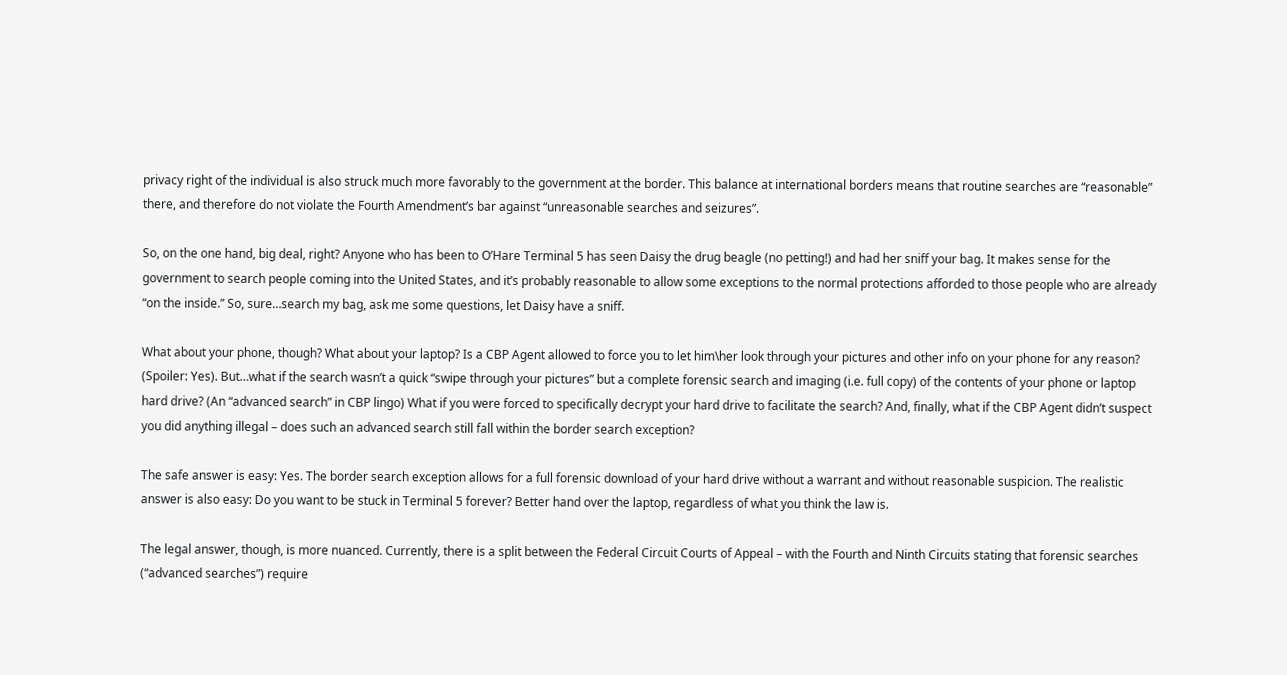privacy right of the individual is also struck much more favorably to the government at the border. This balance at international borders means that routine searches are “reasonable” there, and therefore do not violate the Fourth Amendment’s bar against “unreasonable searches and seizures”.

So, on the one hand, big deal, right? Anyone who has been to O’Hare Terminal 5 has seen Daisy the drug beagle (no petting!) and had her sniff your bag. It makes sense for the government to search people coming into the United States, and it’s probably reasonable to allow some exceptions to the normal protections afforded to those people who are already “on the inside.” So, sure…search my bag, ask me some questions, let Daisy have a sniff.

What about your phone, though? What about your laptop? Is a CBP Agent allowed to force you to let him\her look through your pictures and other info on your phone for any reason? (Spoiler: Yes). But…what if the search wasn’t a quick “swipe through your pictures” but a complete forensic search and imaging (i.e. full copy) of the contents of your phone or laptop hard drive? (An “advanced search” in CBP lingo) What if you were forced to specifically decrypt your hard drive to facilitate the search? And, finally, what if the CBP Agent didn’t suspect you did anything illegal – does such an advanced search still fall within the border search exception?

The safe answer is easy: Yes. The border search exception allows for a full forensic download of your hard drive without a warrant and without reasonable suspicion. The realistic answer is also easy: Do you want to be stuck in Terminal 5 forever? Better hand over the laptop, regardless of what you think the law is.

The legal answer, though, is more nuanced. Currently, there is a split between the Federal Circuit Courts of Appeal – with the Fourth and Ninth Circuits stating that forensic searches (“advanced searches”) require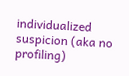individualized suspicion (aka no profiling)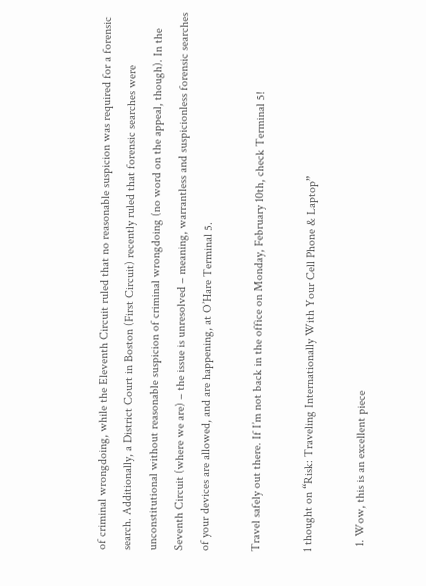of criminal wrongdoing, while the Eleventh Circuit ruled that no reasonable suspicion was required for a forensic search. Additionally, a District Court in Boston (First Circuit) recently ruled that forensic searches were unconstitutional without reasonable suspicion of criminal wrongdoing (no word on the appeal, though). In the Seventh Circuit (where we are) – the issue is unresolved – meaning, warrantless and suspicionless forensic searches of your devices are allowed, and are happening, at O’Hare Terminal 5.

Travel safely out there. If I’m not back in the office on Monday, February 10th, check Terminal 5!

1 thought on “Risk: Traveling Internationally With Your Cell Phone & Laptop”

  1. Wow, this is an excellent piece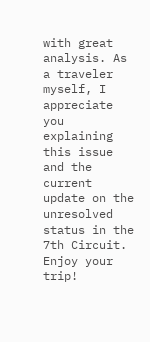with great analysis. As a traveler myself, I appreciate you explaining this issue and the current update on the unresolved status in the 7th Circuit. Enjoy your trip!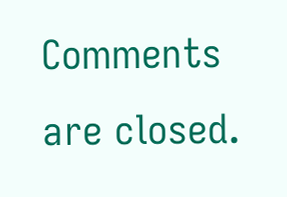Comments are closed.